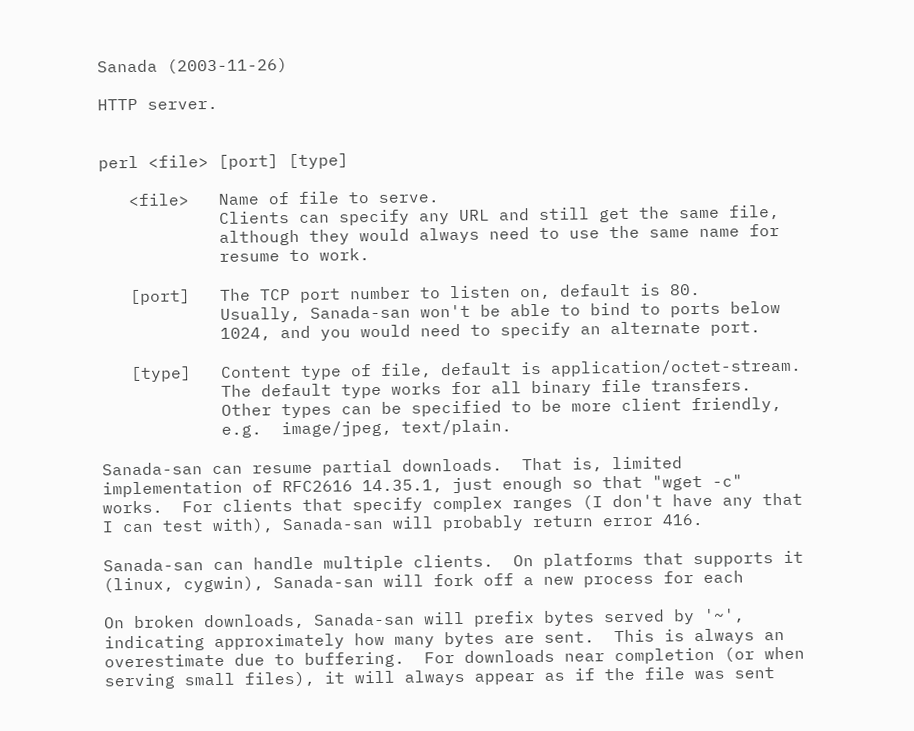Sanada (2003-11-26)

HTTP server.


perl <file> [port] [type]

   <file>   Name of file to serve.
            Clients can specify any URL and still get the same file,
            although they would always need to use the same name for
            resume to work.

   [port]   The TCP port number to listen on, default is 80.
            Usually, Sanada-san won't be able to bind to ports below
            1024, and you would need to specify an alternate port.

   [type]   Content type of file, default is application/octet-stream.
            The default type works for all binary file transfers.
            Other types can be specified to be more client friendly,
            e.g.  image/jpeg, text/plain.

Sanada-san can resume partial downloads.  That is, limited
implementation of RFC2616 14.35.1, just enough so that "wget -c"
works.  For clients that specify complex ranges (I don't have any that
I can test with), Sanada-san will probably return error 416.

Sanada-san can handle multiple clients.  On platforms that supports it
(linux, cygwin), Sanada-san will fork off a new process for each

On broken downloads, Sanada-san will prefix bytes served by '~',
indicating approximately how many bytes are sent.  This is always an
overestimate due to buffering.  For downloads near completion (or when
serving small files), it will always appear as if the file was sent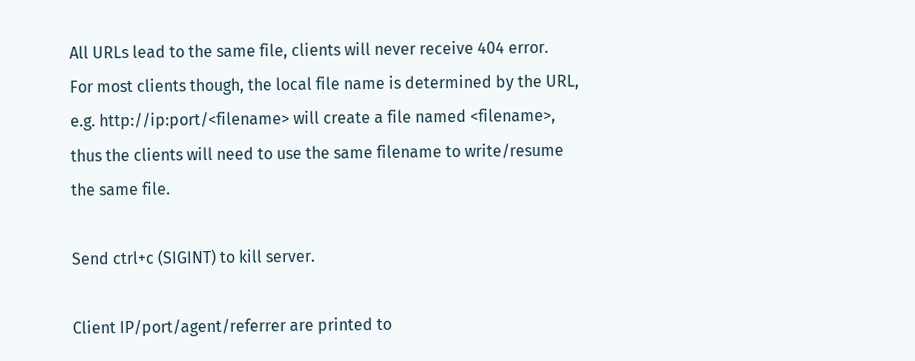All URLs lead to the same file, clients will never receive 404 error.
For most clients though, the local file name is determined by the URL,
e.g. http://ip:port/<filename> will create a file named <filename>,
thus the clients will need to use the same filename to write/resume
the same file.

Send ctrl+c (SIGINT) to kill server.

Client IP/port/agent/referrer are printed to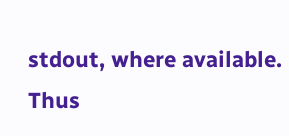stdout, where available.
Thus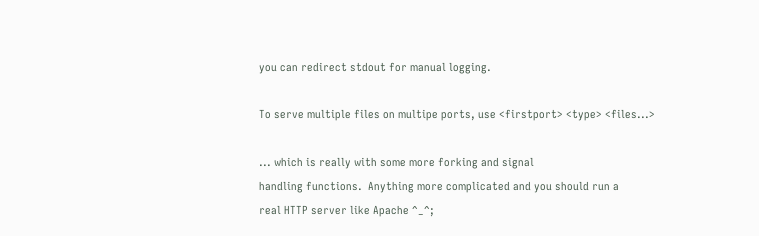you can redirect stdout for manual logging.

To serve multiple files on multipe ports, use <firstport> <type> <files...>

... which is really with some more forking and signal
handling functions.  Anything more complicated and you should run a
real HTTP server like Apache ^_^;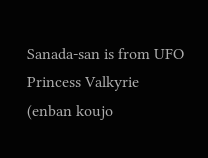Sanada-san is from UFO Princess Valkyrie (enban koujo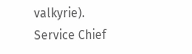valkyrie).
Service Chief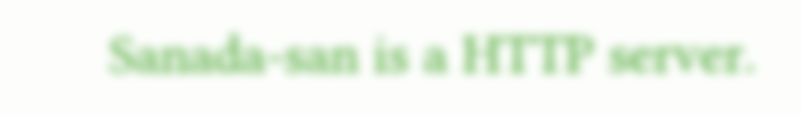Sanada-san is a HTTP server.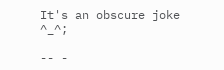It's an obscure joke ^_^;

-- -